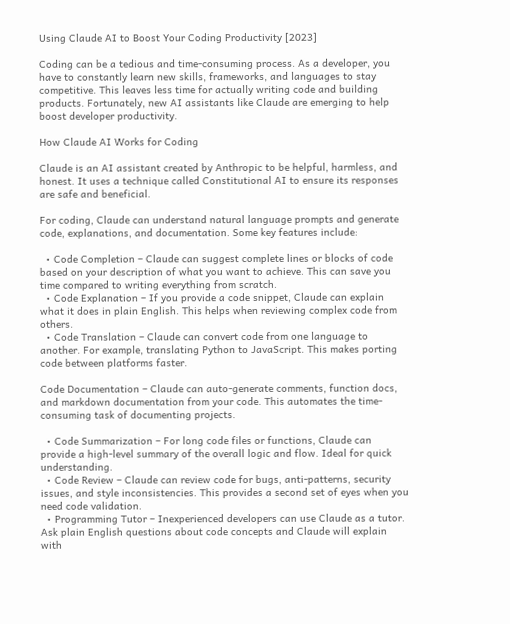Using Claude AI to Boost Your Coding Productivity [2023]

Coding can be a tedious and time-consuming process. As a developer, you have to constantly learn new skills, frameworks, and languages to stay competitive. This leaves less time for actually writing code and building products. Fortunately, new AI assistants like Claude are emerging to help boost developer productivity.

How Claude AI Works for Coding

Claude is an AI assistant created by Anthropic to be helpful, harmless, and honest. It uses a technique called Constitutional AI to ensure its responses are safe and beneficial.

For coding, Claude can understand natural language prompts and generate code, explanations, and documentation. Some key features include:

  • Code Completion – Claude can suggest complete lines or blocks of code based on your description of what you want to achieve. This can save you time compared to writing everything from scratch.
  • Code Explanation – If you provide a code snippet, Claude can explain what it does in plain English. This helps when reviewing complex code from others.
  • Code Translation – Claude can convert code from one language to another. For example, translating Python to JavaScript. This makes porting code between platforms faster.

Code Documentation – Claude can auto-generate comments, function docs, and markdown documentation from your code. This automates the time-consuming task of documenting projects.

  • Code Summarization – For long code files or functions, Claude can provide a high-level summary of the overall logic and flow. Ideal for quick understanding.
  • Code Review – Claude can review code for bugs, anti-patterns, security issues, and style inconsistencies. This provides a second set of eyes when you need code validation.
  • Programming Tutor – Inexperienced developers can use Claude as a tutor. Ask plain English questions about code concepts and Claude will explain with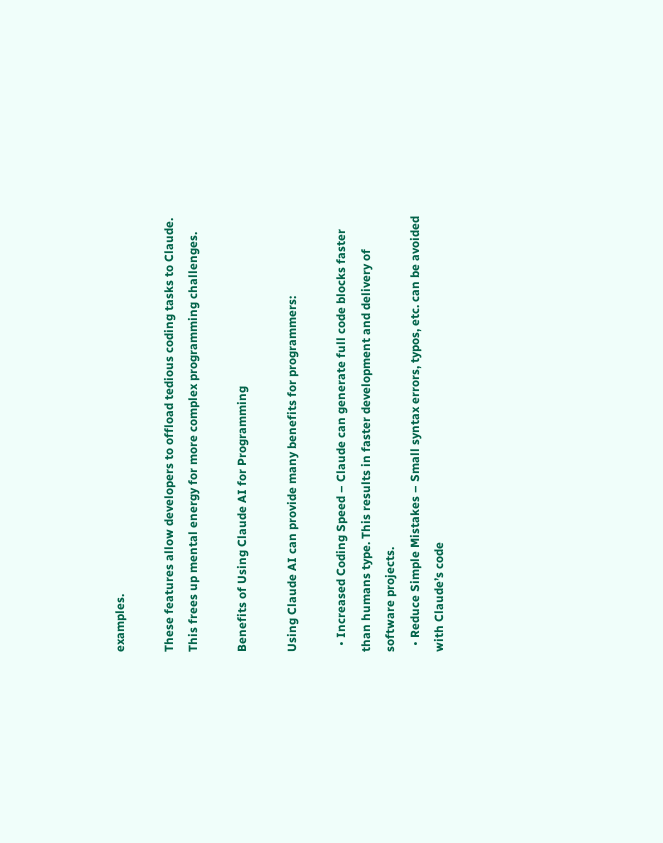examples.

These features allow developers to offload tedious coding tasks to Claude. This frees up mental energy for more complex programming challenges.

Benefits of Using Claude AI for Programming

Using Claude AI can provide many benefits for programmers:

  • Increased Coding Speed – Claude can generate full code blocks faster than humans type. This results in faster development and delivery of software projects.
  • Reduce Simple Mistakes – Small syntax errors, typos, etc. can be avoided with Claude’s code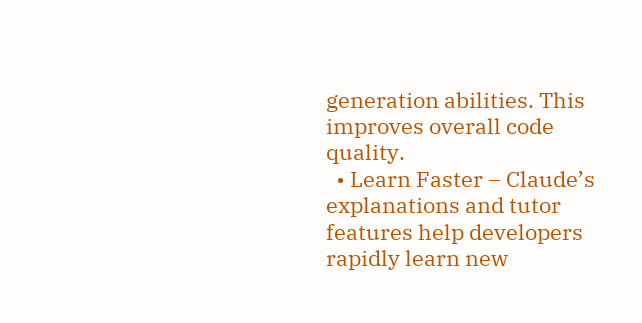generation abilities. This improves overall code quality.
  • Learn Faster – Claude’s explanations and tutor features help developers rapidly learn new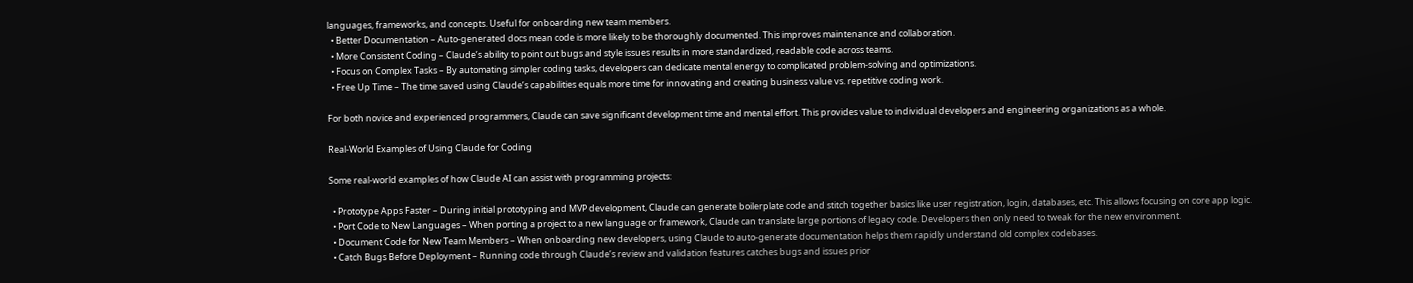languages, frameworks, and concepts. Useful for onboarding new team members.
  • Better Documentation – Auto-generated docs mean code is more likely to be thoroughly documented. This improves maintenance and collaboration.
  • More Consistent Coding – Claude’s ability to point out bugs and style issues results in more standardized, readable code across teams.
  • Focus on Complex Tasks – By automating simpler coding tasks, developers can dedicate mental energy to complicated problem-solving and optimizations.
  • Free Up Time – The time saved using Claude’s capabilities equals more time for innovating and creating business value vs. repetitive coding work.

For both novice and experienced programmers, Claude can save significant development time and mental effort. This provides value to individual developers and engineering organizations as a whole.

Real-World Examples of Using Claude for Coding

Some real-world examples of how Claude AI can assist with programming projects:

  • Prototype Apps Faster – During initial prototyping and MVP development, Claude can generate boilerplate code and stitch together basics like user registration, login, databases, etc. This allows focusing on core app logic.
  • Port Code to New Languages – When porting a project to a new language or framework, Claude can translate large portions of legacy code. Developers then only need to tweak for the new environment.
  • Document Code for New Team Members – When onboarding new developers, using Claude to auto-generate documentation helps them rapidly understand old complex codebases.
  • Catch Bugs Before Deployment – Running code through Claude’s review and validation features catches bugs and issues prior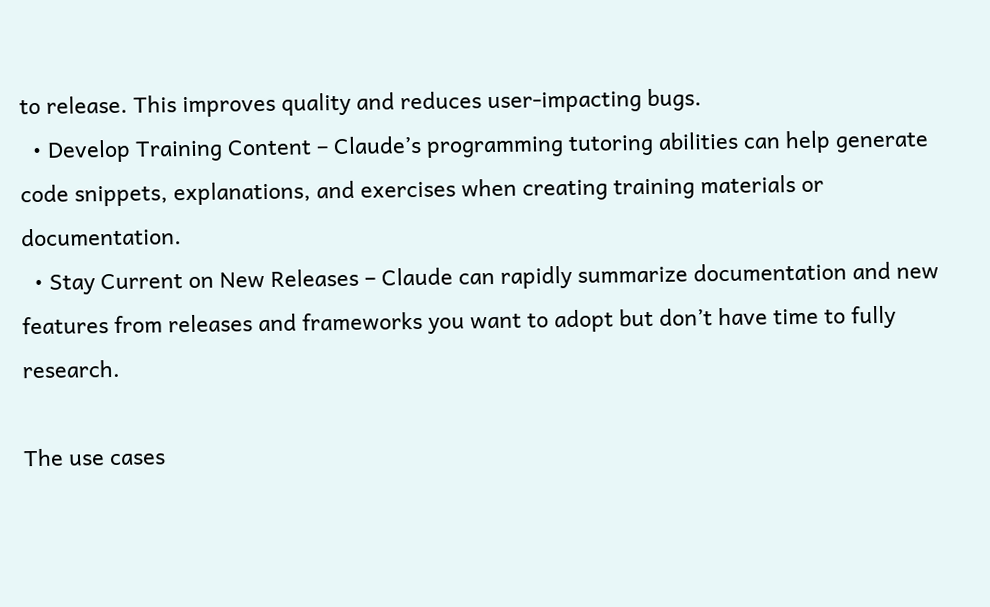to release. This improves quality and reduces user-impacting bugs.
  • Develop Training Content – Claude’s programming tutoring abilities can help generate code snippets, explanations, and exercises when creating training materials or documentation.
  • Stay Current on New Releases – Claude can rapidly summarize documentation and new features from releases and frameworks you want to adopt but don’t have time to fully research.

The use cases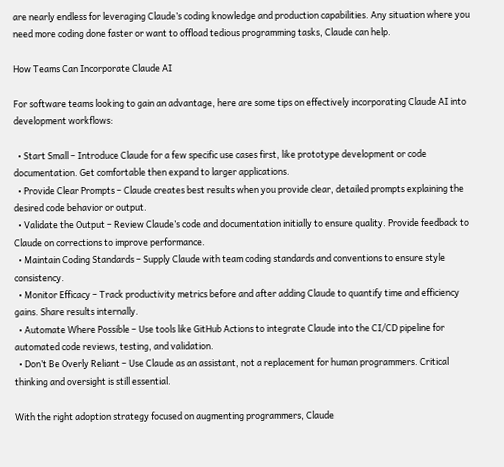are nearly endless for leveraging Claude’s coding knowledge and production capabilities. Any situation where you need more coding done faster or want to offload tedious programming tasks, Claude can help.

How Teams Can Incorporate Claude AI

For software teams looking to gain an advantage, here are some tips on effectively incorporating Claude AI into development workflows:

  • Start Small – Introduce Claude for a few specific use cases first, like prototype development or code documentation. Get comfortable then expand to larger applications.
  • Provide Clear Prompts – Claude creates best results when you provide clear, detailed prompts explaining the desired code behavior or output.
  • Validate the Output – Review Claude’s code and documentation initially to ensure quality. Provide feedback to Claude on corrections to improve performance.
  • Maintain Coding Standards – Supply Claude with team coding standards and conventions to ensure style consistency.
  • Monitor Efficacy – Track productivity metrics before and after adding Claude to quantify time and efficiency gains. Share results internally.
  • Automate Where Possible – Use tools like GitHub Actions to integrate Claude into the CI/CD pipeline for automated code reviews, testing, and validation.
  • Don’t Be Overly Reliant – Use Claude as an assistant, not a replacement for human programmers. Critical thinking and oversight is still essential.

With the right adoption strategy focused on augmenting programmers, Claude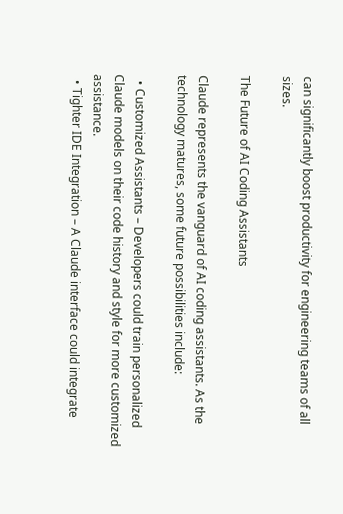can significantly boost productivity for engineering teams of all sizes.

The Future of AI Coding Assistants

Claude represents the vanguard of AI coding assistants. As the technology matures, some future possibilities include:

  • Customized Assistants – Developers could train personalized Claude models on their code history and style for more customized assistance.
  • Tighter IDE Integration – A Claude interface could integrate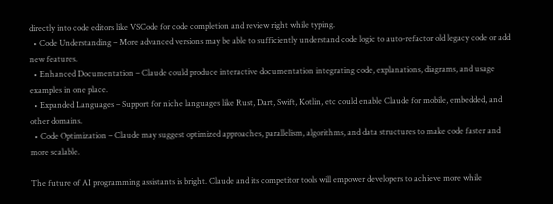directly into code editors like VSCode for code completion and review right while typing.
  • Code Understanding – More advanced versions may be able to sufficiently understand code logic to auto-refactor old legacy code or add new features.
  • Enhanced Documentation – Claude could produce interactive documentation integrating code, explanations, diagrams, and usage examples in one place.
  • Expanded Languages – Support for niche languages like Rust, Dart, Swift, Kotlin, etc could enable Claude for mobile, embedded, and other domains.
  • Code Optimization – Claude may suggest optimized approaches, parallelism, algorithms, and data structures to make code faster and more scalable.

The future of AI programming assistants is bright. Claude and its competitor tools will empower developers to achieve more while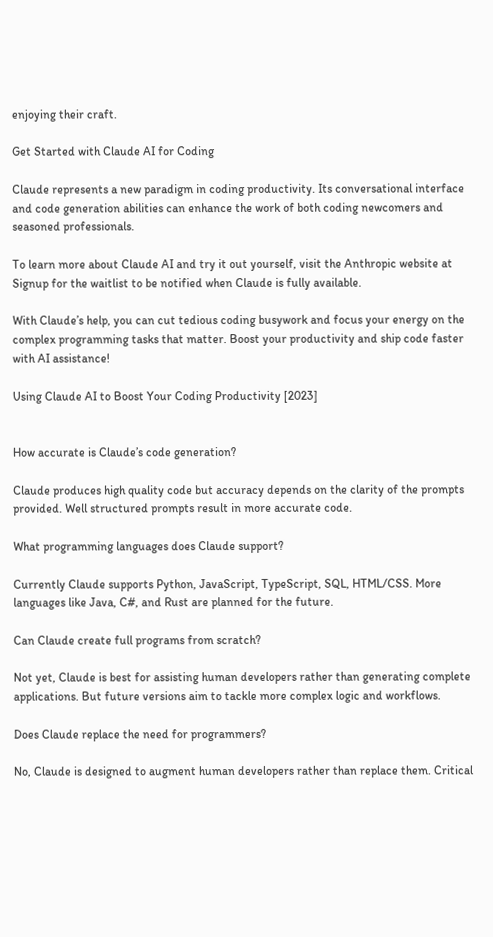enjoying their craft.

Get Started with Claude AI for Coding

Claude represents a new paradigm in coding productivity. Its conversational interface and code generation abilities can enhance the work of both coding newcomers and seasoned professionals.

To learn more about Claude AI and try it out yourself, visit the Anthropic website at Signup for the waitlist to be notified when Claude is fully available.

With Claude’s help, you can cut tedious coding busywork and focus your energy on the complex programming tasks that matter. Boost your productivity and ship code faster with AI assistance!

Using Claude AI to Boost Your Coding Productivity [2023]


How accurate is Claude’s code generation?

Claude produces high quality code but accuracy depends on the clarity of the prompts provided. Well structured prompts result in more accurate code.

What programming languages does Claude support?

Currently Claude supports Python, JavaScript, TypeScript, SQL, HTML/CSS. More languages like Java, C#, and Rust are planned for the future.

Can Claude create full programs from scratch?

Not yet, Claude is best for assisting human developers rather than generating complete applications. But future versions aim to tackle more complex logic and workflows.

Does Claude replace the need for programmers?

No, Claude is designed to augment human developers rather than replace them. Critical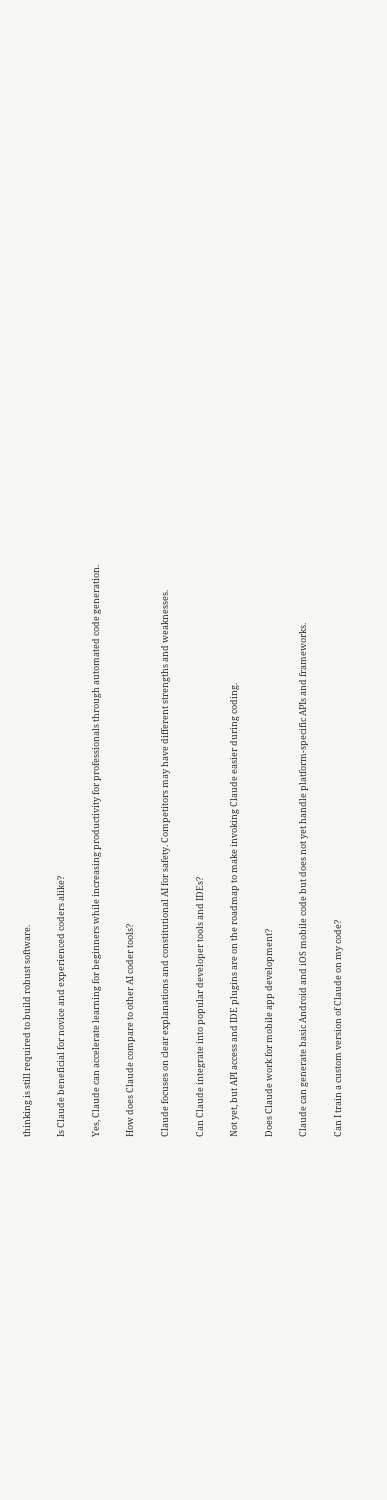thinking is still required to build robust software.

Is Claude beneficial for novice and experienced coders alike?

Yes, Claude can accelerate learning for beginners while increasing productivity for professionals through automated code generation.

How does Claude compare to other AI coder tools?

Claude focuses on clear explanations and constitutional AI for safety. Competitors may have different strengths and weaknesses.

Can Claude integrate into popular developer tools and IDEs?

Not yet, but API access and IDE plugins are on the roadmap to make invoking Claude easier during coding.

Does Claude work for mobile app development?

Claude can generate basic Android and iOS mobile code but does not yet handle platform-specific APIs and frameworks.

Can I train a custom version of Claude on my code?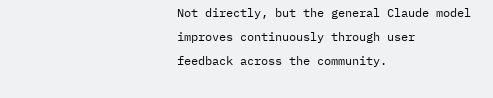Not directly, but the general Claude model improves continuously through user feedback across the community.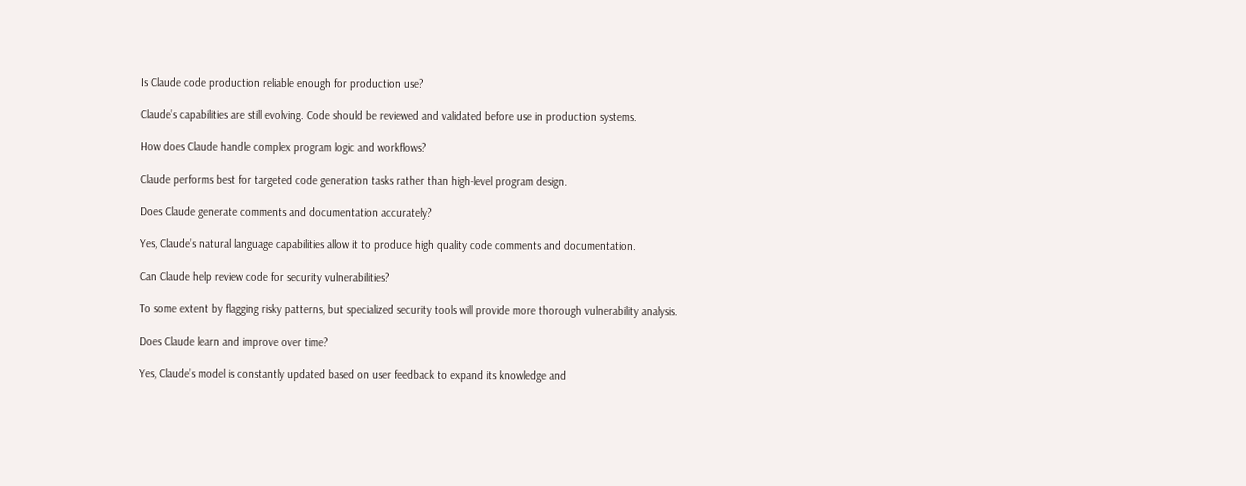Is Claude code production reliable enough for production use?

Claude’s capabilities are still evolving. Code should be reviewed and validated before use in production systems.

How does Claude handle complex program logic and workflows?

Claude performs best for targeted code generation tasks rather than high-level program design.

Does Claude generate comments and documentation accurately?

Yes, Claude’s natural language capabilities allow it to produce high quality code comments and documentation.

Can Claude help review code for security vulnerabilities?

To some extent by flagging risky patterns, but specialized security tools will provide more thorough vulnerability analysis.

Does Claude learn and improve over time?

Yes, Claude’s model is constantly updated based on user feedback to expand its knowledge and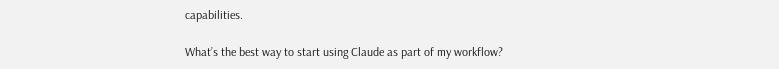capabilities.

What’s the best way to start using Claude as part of my workflow?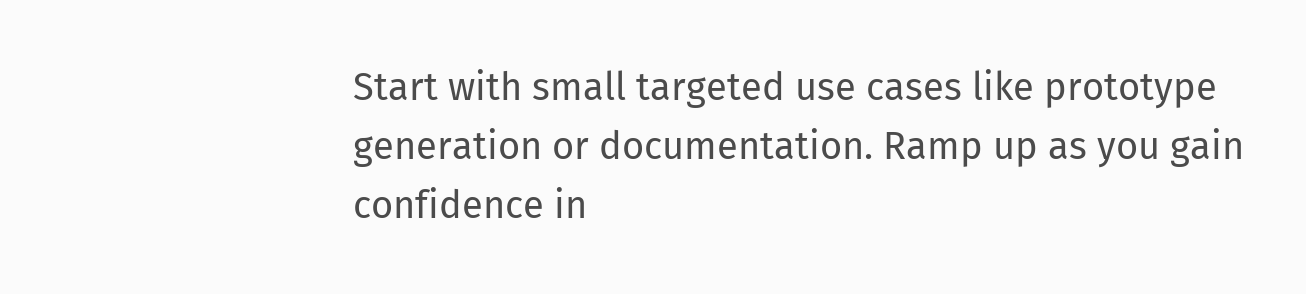Start with small targeted use cases like prototype generation or documentation. Ramp up as you gain confidence in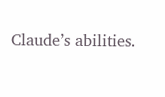Claude’s abilities.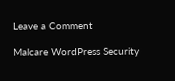Leave a Comment

Malcare WordPress Security